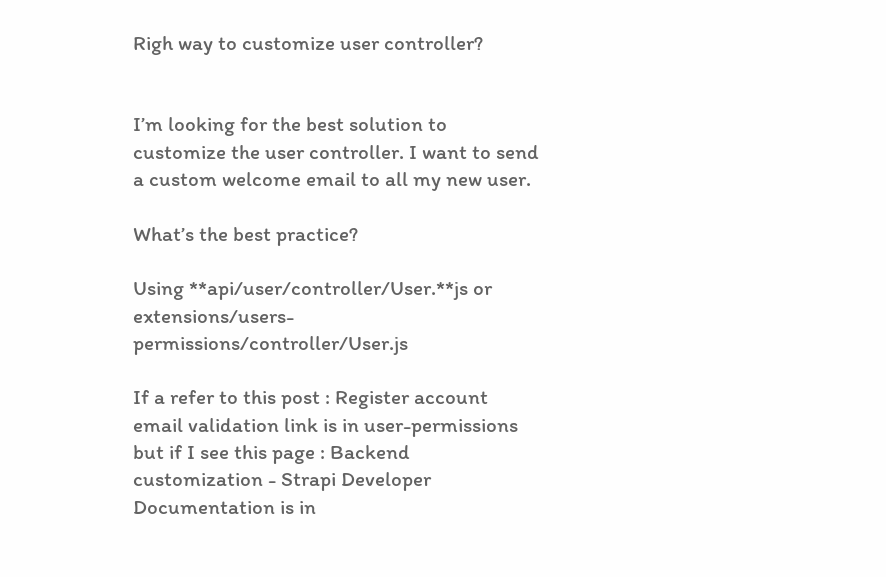Righ way to customize user controller?


I’m looking for the best solution to customize the user controller. I want to send a custom welcome email to all my new user.

What’s the best practice?

Using **api/user/controller/User.**js or extensions/users-permissions/controller/User.js

If a refer to this post : Register account email validation link is in user-permissions but if I see this page : Backend customization - Strapi Developer Documentation is in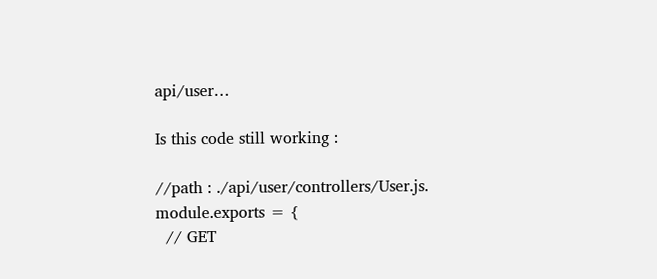api/user…

Is this code still working :

//path : ./api/user/controllers/User.js.
module.exports = {
  // GET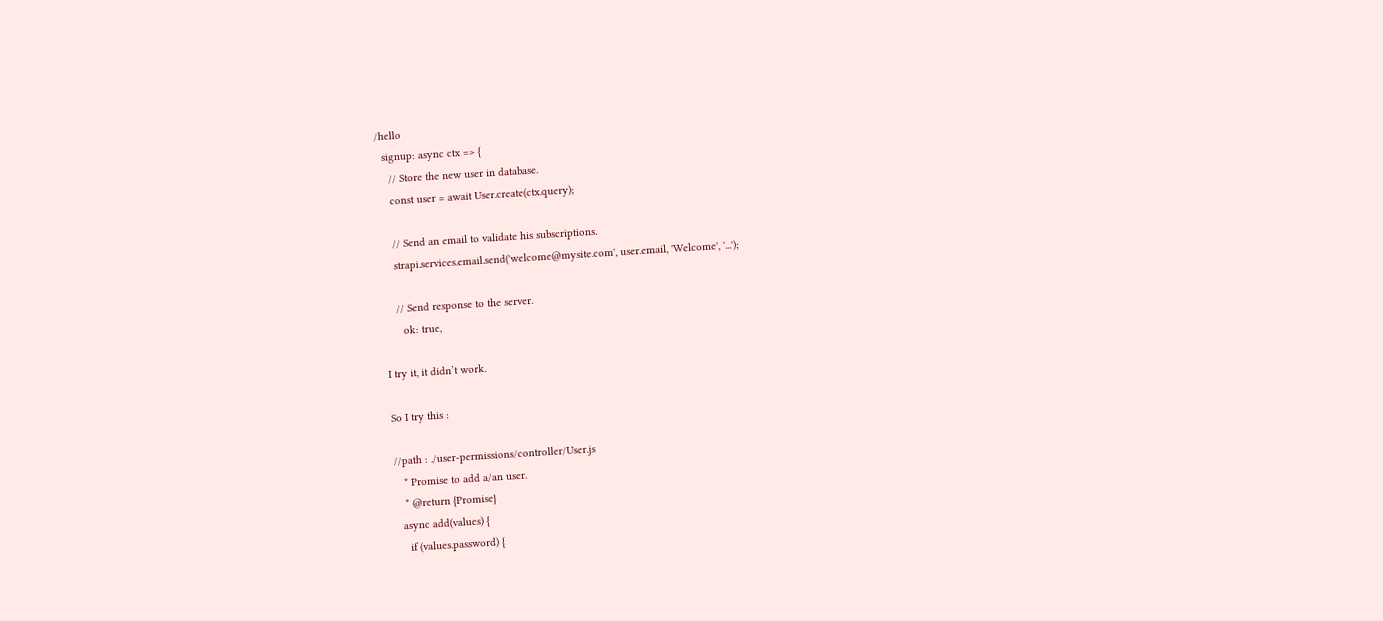/hello
  signup: async ctx => {
    // Store the new user in database.
    const user = await User.create(ctx.query);

    // Send an email to validate his subscriptions.
    strapi.services.email.send('welcome@mysite.com', user.email, 'Welcome', '...');

    // Send response to the server.
      ok: true,

I try it, it didn’t work.

So I try this :

//path : ./user-permissions/controller/User.js
   * Promise to add a/an user.
   * @return {Promise}
  async add(values) {
    if (values.password) {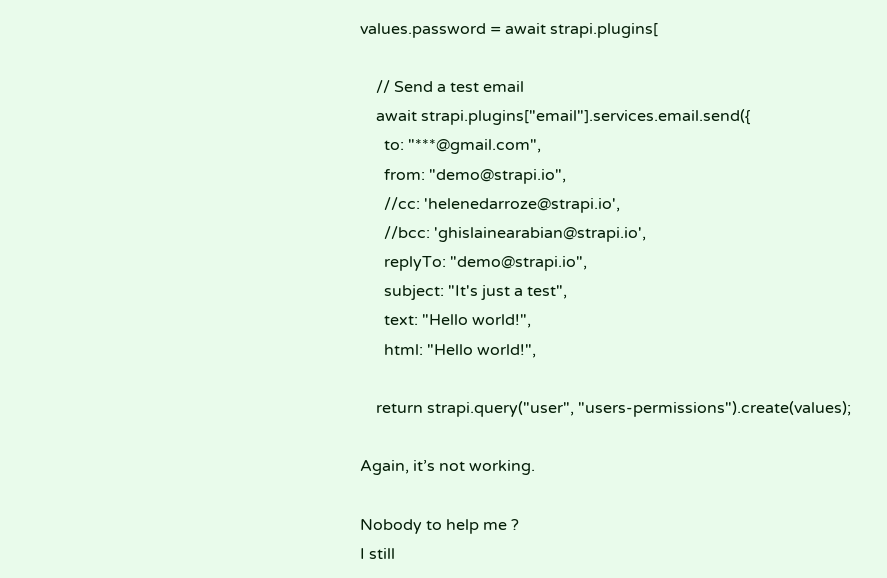values.password = await strapi.plugins[

    // Send a test email
    await strapi.plugins["email"].services.email.send({
      to: "***@gmail.com",
      from: "demo@strapi.io",
      //cc: 'helenedarroze@strapi.io',
      //bcc: 'ghislainearabian@strapi.io',
      replyTo: "demo@strapi.io",
      subject: "It's just a test",
      text: "Hello world!",
      html: "Hello world!",

    return strapi.query("user", "users-permissions").create(values);

Again, it’s not working.

Nobody to help me ?
I still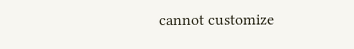cannot customize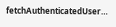fetchAuthenticatedUser…